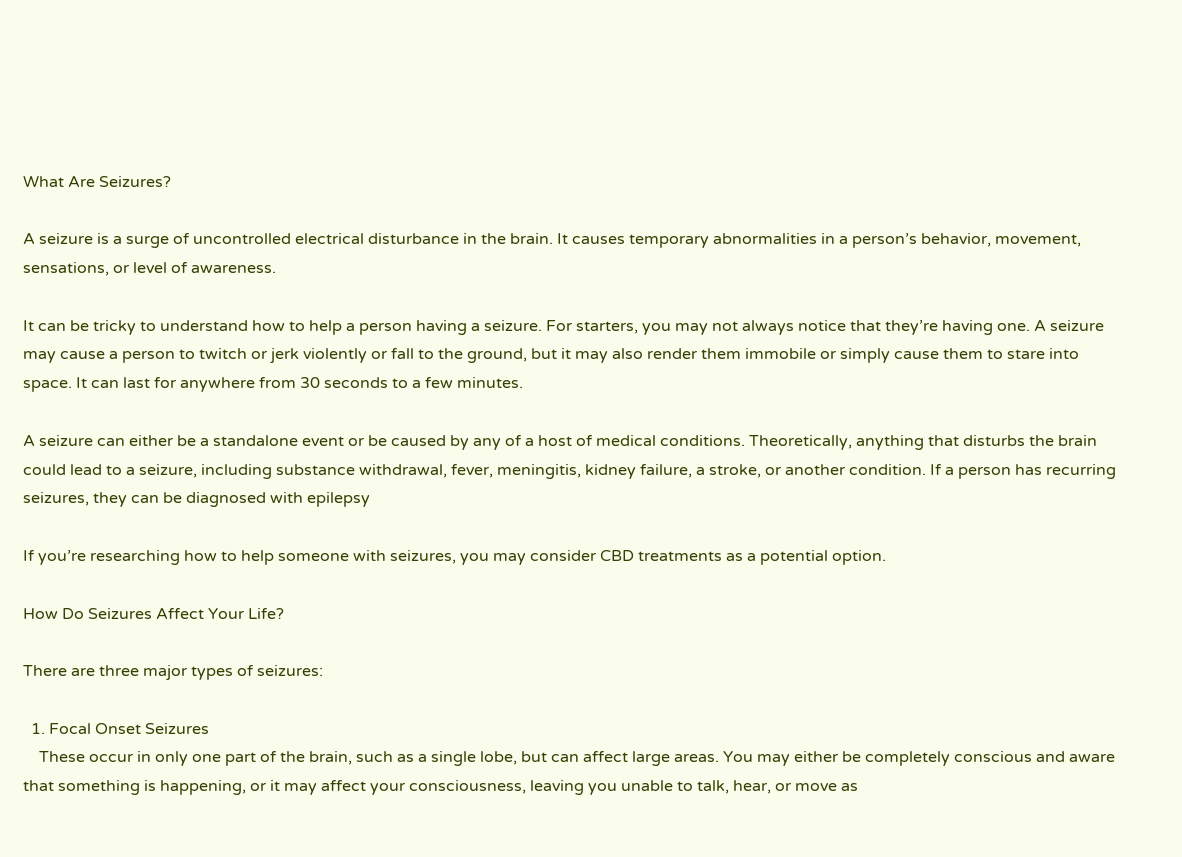What Are Seizures?

A seizure is a surge of uncontrolled electrical disturbance in the brain. It causes temporary abnormalities in a person’s behavior, movement, sensations, or level of awareness.

It can be tricky to understand how to help a person having a seizure. For starters, you may not always notice that they’re having one. A seizure may cause a person to twitch or jerk violently or fall to the ground, but it may also render them immobile or simply cause them to stare into space. It can last for anywhere from 30 seconds to a few minutes.

A seizure can either be a standalone event or be caused by any of a host of medical conditions. Theoretically, anything that disturbs the brain could lead to a seizure, including substance withdrawal, fever, meningitis, kidney failure, a stroke, or another condition. If a person has recurring seizures, they can be diagnosed with epilepsy

If you’re researching how to help someone with seizures, you may consider CBD treatments as a potential option.

How Do Seizures Affect Your Life?

There are three major types of seizures:

  1. Focal Onset Seizures
    These occur in only one part of the brain, such as a single lobe, but can affect large areas. You may either be completely conscious and aware that something is happening, or it may affect your consciousness, leaving you unable to talk, hear, or move as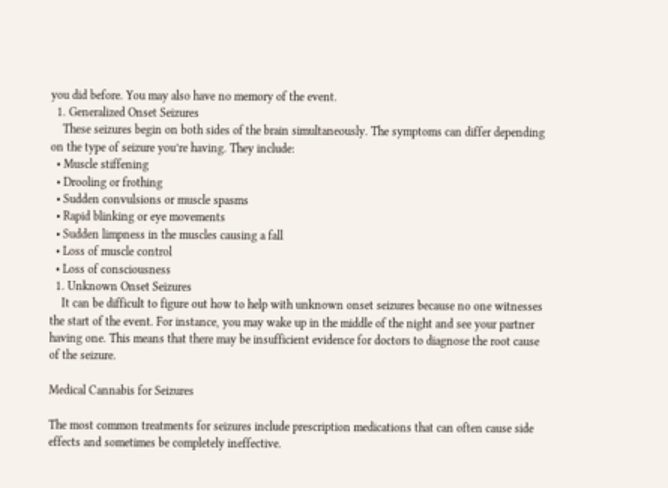you did before. You may also have no memory of the event.
  1. Generalized Onset Seizures
    These seizures begin on both sides of the brain simultaneously. The symptoms can differ depending on the type of seizure you’re having. They include:
  • Muscle stiffening
  • Drooling or frothing
  • Sudden convulsions or muscle spasms
  • Rapid blinking or eye movements
  • Sudden limpness in the muscles causing a fall
  • Loss of muscle control
  • Loss of consciousness
  1. Unknown Onset Seizures
    It can be difficult to figure out how to help with unknown onset seizures because no one witnesses the start of the event. For instance, you may wake up in the middle of the night and see your partner having one. This means that there may be insufficient evidence for doctors to diagnose the root cause of the seizure.

Medical Cannabis for Seizures

The most common treatments for seizures include prescription medications that can often cause side effects and sometimes be completely ineffective.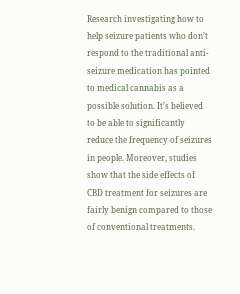Research investigating how to help seizure patients who don’t respond to the traditional anti-seizure medication has pointed to medical cannabis as a possible solution. It’s believed to be able to significantly reduce the frequency of seizures in people. Moreover, studies show that the side effects of CBD treatment for seizures are fairly benign compared to those of conventional treatments.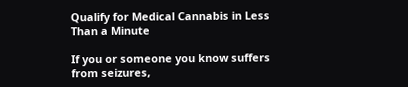Qualify for Medical Cannabis in Less Than a Minute

If you or someone you know suffers from seizures,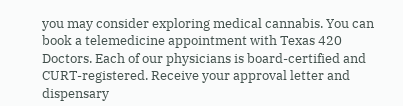you may consider exploring medical cannabis. You can book a telemedicine appointment with Texas 420 Doctors. Each of our physicians is board-certified and CURT-registered. Receive your approval letter and dispensary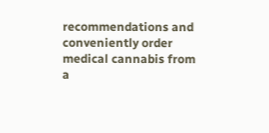recommendations and conveniently order medical cannabis from a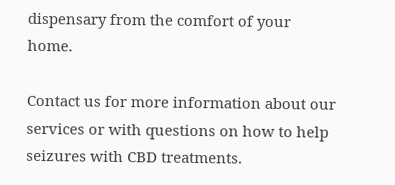dispensary from the comfort of your home.

Contact us for more information about our services or with questions on how to help seizures with CBD treatments.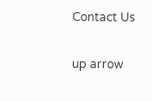Contact Us

up arrow